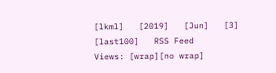[lkml]   [2019]   [Jun]   [3]   [last100]   RSS Feed
Views: [wrap][no wrap]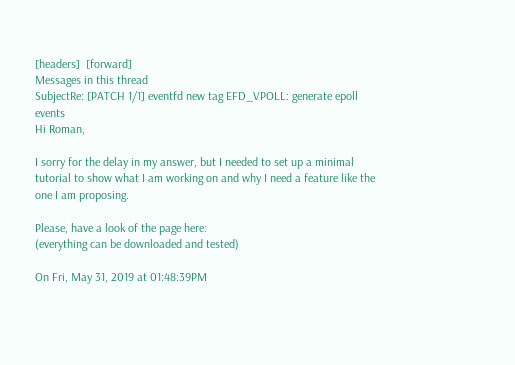[headers]  [forward]
Messages in this thread
SubjectRe: [PATCH 1/1] eventfd new tag EFD_VPOLL: generate epoll events
Hi Roman,

I sorry for the delay in my answer, but I needed to set up a minimal
tutorial to show what I am working on and why I need a feature like the
one I am proposing.

Please, have a look of the page here:
(everything can be downloaded and tested)

On Fri, May 31, 2019 at 01:48:39PM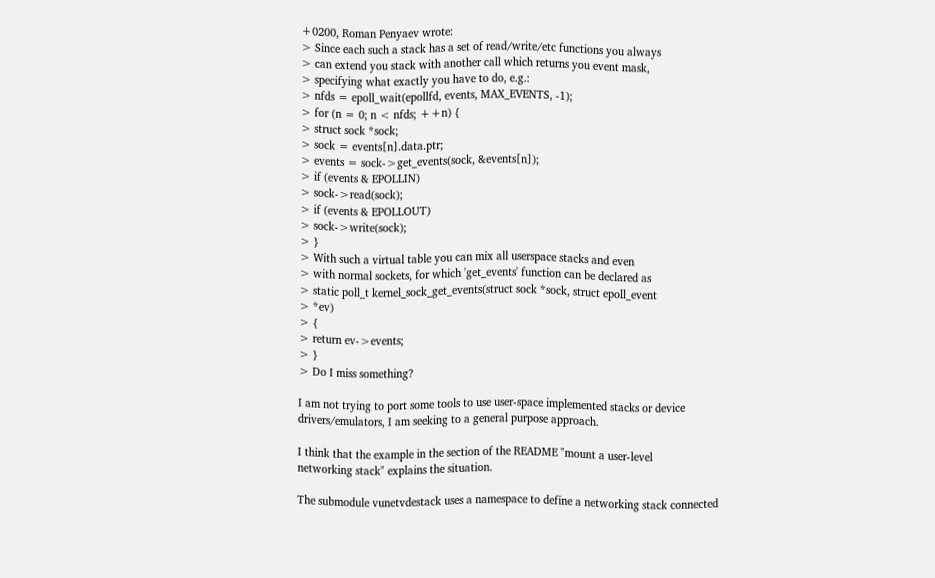+0200, Roman Penyaev wrote:
> Since each such a stack has a set of read/write/etc functions you always
> can extend you stack with another call which returns you event mask,
> specifying what exactly you have to do, e.g.:
> nfds = epoll_wait(epollfd, events, MAX_EVENTS, -1);
> for (n = 0; n < nfds; ++n) {
> struct sock *sock;
> sock = events[n].data.ptr;
> events = sock->get_events(sock, &events[n]);
> if (events & EPOLLIN)
> sock->read(sock);
> if (events & EPOLLOUT)
> sock->write(sock);
> }
> With such a virtual table you can mix all userspace stacks and even
> with normal sockets, for which 'get_events' function can be declared as
> static poll_t kernel_sock_get_events(struct sock *sock, struct epoll_event
> *ev)
> {
> return ev->events;
> }
> Do I miss something?

I am not trying to port some tools to use user-space implemented stacks or device
drivers/emulators, I am seeking to a general purpose approach.

I think that the example in the section of the README "mount a user-level
networking stack" explains the situation.

The submodule vunetvdestack uses a namespace to define a networking stack connected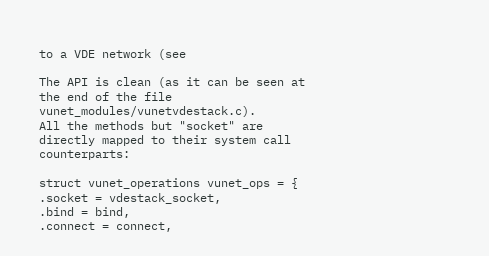to a VDE network (see

The API is clean (as it can be seen at the end of the file vunet_modules/vunetvdestack.c).
All the methods but "socket" are directly mapped to their system call counterparts:

struct vunet_operations vunet_ops = {
.socket = vdestack_socket,
.bind = bind,
.connect = connect,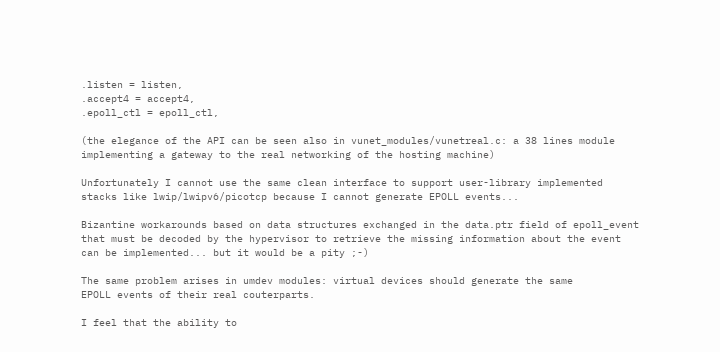.listen = listen,
.accept4 = accept4,
.epoll_ctl = epoll_ctl,

(the elegance of the API can be seen also in vunet_modules/vunetreal.c: a 38 lines module
implementing a gateway to the real networking of the hosting machine)

Unfortunately I cannot use the same clean interface to support user-library implemented
stacks like lwip/lwipv6/picotcp because I cannot generate EPOLL events...

Bizantine workarounds based on data structures exchanged in the data.ptr field of epoll_event
that must be decoded by the hypervisor to retrieve the missing information about the event
can be implemented... but it would be a pity ;-)

The same problem arises in umdev modules: virtual devices should generate the same
EPOLL events of their real couterparts.

I feel that the ability to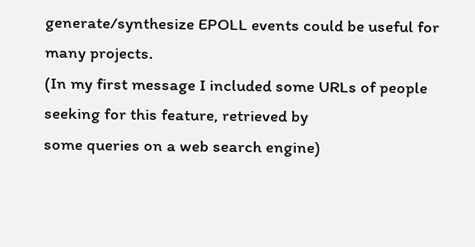generate/synthesize EPOLL events could be useful for many projects.
(In my first message I included some URLs of people seeking for this feature, retrieved by
some queries on a web search engine)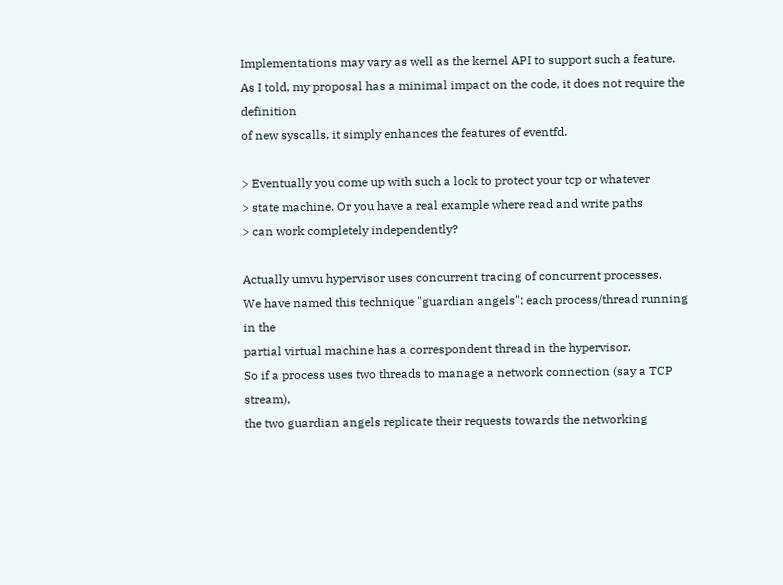Implementations may vary as well as the kernel API to support such a feature.
As I told, my proposal has a minimal impact on the code, it does not require the definition
of new syscalls, it simply enhances the features of eventfd.

> Eventually you come up with such a lock to protect your tcp or whatever
> state machine. Or you have a real example where read and write paths
> can work completely independently?

Actually umvu hypervisor uses concurrent tracing of concurrent processes.
We have named this technique "guardian angels": each process/thread running in the
partial virtual machine has a correspondent thread in the hypervisor.
So if a process uses two threads to manage a network connection (say a TCP stream),
the two guardian angels replicate their requests towards the networking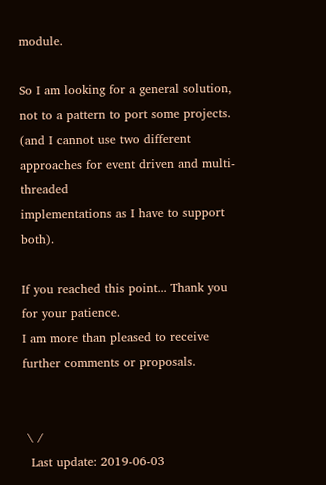module.

So I am looking for a general solution, not to a pattern to port some projects.
(and I cannot use two different approaches for event driven and multi-threaded
implementations as I have to support both).

If you reached this point... Thank you for your patience.
I am more than pleased to receive further comments or proposals.


 \ /
  Last update: 2019-06-03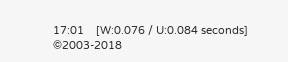17:01    [W:0.076 / U:0.084 seconds]
©2003-2018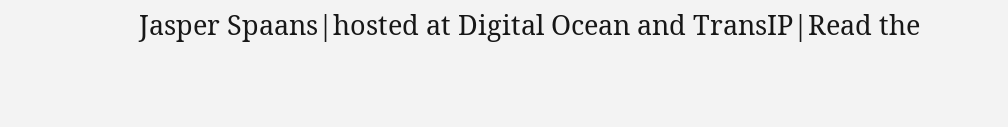Jasper Spaans|hosted at Digital Ocean and TransIP|Read the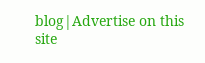blog|Advertise on this site